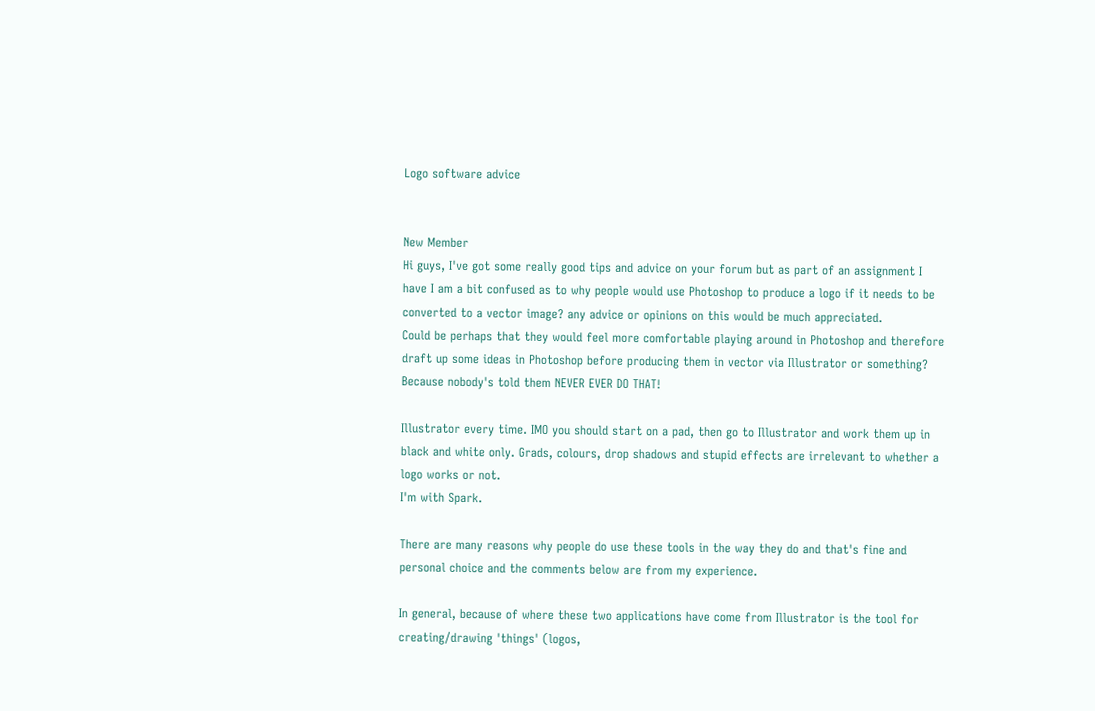Logo software advice


New Member
Hi guys, I've got some really good tips and advice on your forum but as part of an assignment I have I am a bit confused as to why people would use Photoshop to produce a logo if it needs to be converted to a vector image? any advice or opinions on this would be much appreciated.
Could be perhaps that they would feel more comfortable playing around in Photoshop and therefore draft up some ideas in Photoshop before producing them in vector via Illustrator or something?
Because nobody's told them NEVER EVER DO THAT!

Illustrator every time. IMO you should start on a pad, then go to Illustrator and work them up in black and white only. Grads, colours, drop shadows and stupid effects are irrelevant to whether a logo works or not.
I'm with Spark.

There are many reasons why people do use these tools in the way they do and that's fine and personal choice and the comments below are from my experience.

In general, because of where these two applications have come from Illustrator is the tool for creating/drawing 'things' (logos,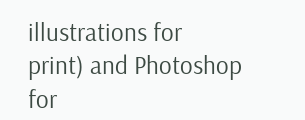illustrations for print) and Photoshop for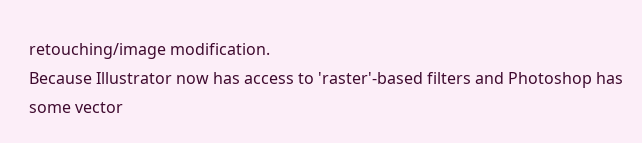retouching/image modification.
Because Illustrator now has access to 'raster'-based filters and Photoshop has some vector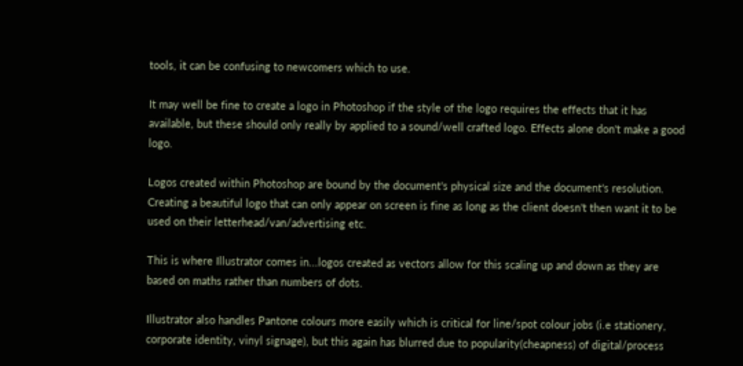tools, it can be confusing to newcomers which to use.

It may well be fine to create a logo in Photoshop if the style of the logo requires the effects that it has available, but these should only really by applied to a sound/well crafted logo. Effects alone don't make a good logo.

Logos created within Photoshop are bound by the document's physical size and the document's resolution. Creating a beautiful logo that can only appear on screen is fine as long as the client doesn't then want it to be used on their letterhead/van/advertising etc.

This is where Illustrator comes in...logos created as vectors allow for this scaling up and down as they are based on maths rather than numbers of dots.

Illustrator also handles Pantone colours more easily which is critical for line/spot colour jobs (i.e stationery, corporate identity, vinyl signage), but this again has blurred due to popularity(cheapness) of digital/process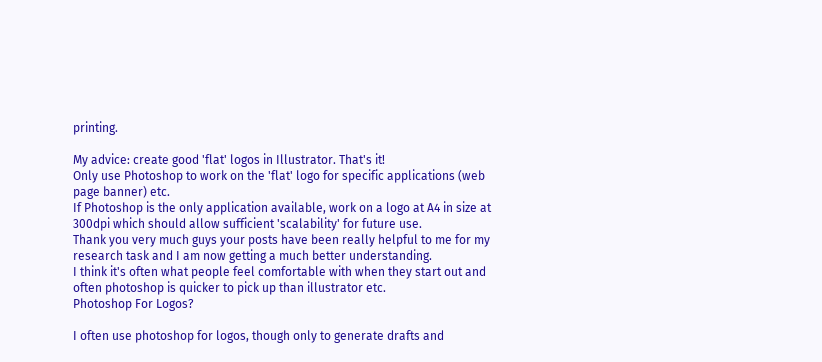printing.

My advice: create good 'flat' logos in Illustrator. That's it!
Only use Photoshop to work on the 'flat' logo for specific applications (web page banner) etc.
If Photoshop is the only application available, work on a logo at A4 in size at 300dpi which should allow sufficient 'scalability' for future use.
Thank you very much guys your posts have been really helpful to me for my research task and I am now getting a much better understanding.
I think it's often what people feel comfortable with when they start out and often photoshop is quicker to pick up than illustrator etc.
Photoshop For Logos?

I often use photoshop for logos, though only to generate drafts and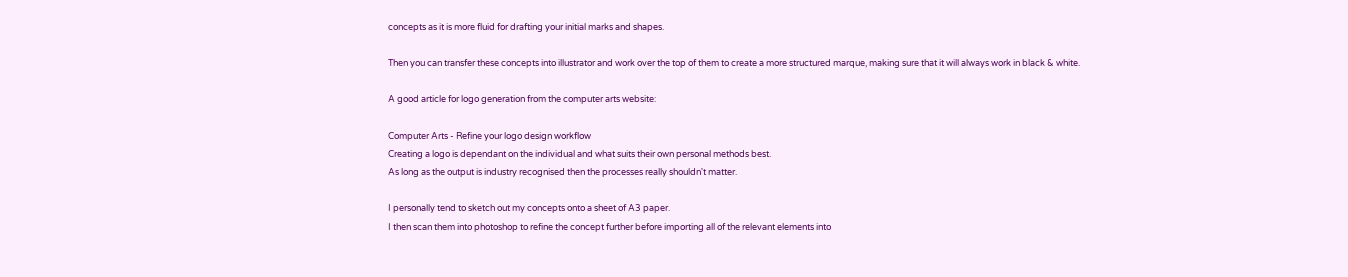concepts as it is more fluid for drafting your initial marks and shapes.

Then you can transfer these concepts into illustrator and work over the top of them to create a more structured marque, making sure that it will always work in black & white.

A good article for logo generation from the computer arts website:

Computer Arts - Refine your logo design workflow
Creating a logo is dependant on the individual and what suits their own personal methods best.
As long as the output is industry recognised then the processes really shouldn't matter.

I personally tend to sketch out my concepts onto a sheet of A3 paper.
I then scan them into photoshop to refine the concept further before importing all of the relevant elements into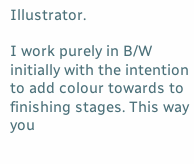Illustrator.

I work purely in B/W initially with the intention to add colour towards to finishing stages. This way you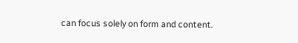can focus solely on form and content.